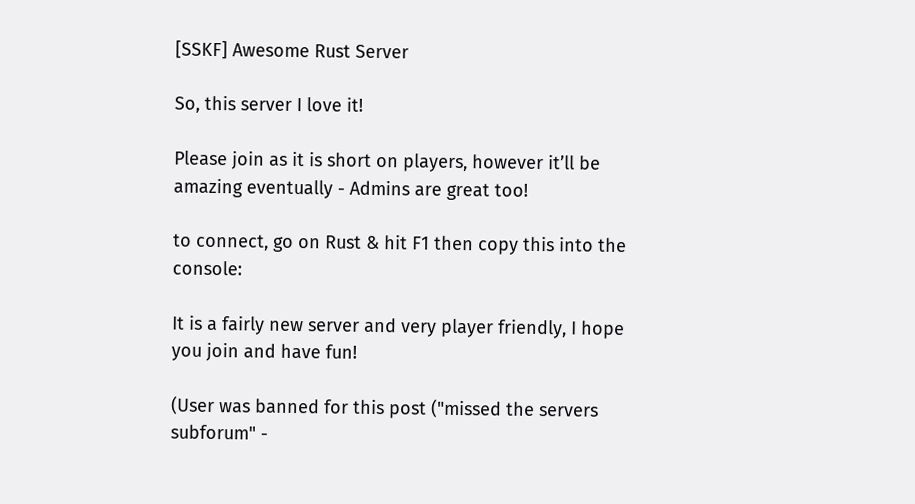[SSKF] Awesome Rust Server

So, this server I love it!

Please join as it is short on players, however it’ll be amazing eventually - Admins are great too!

to connect, go on Rust & hit F1 then copy this into the console:

It is a fairly new server and very player friendly, I hope you join and have fun!

(User was banned for this post ("missed the servers subforum" -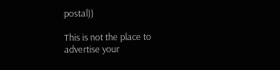postal))

This is not the place to advertise your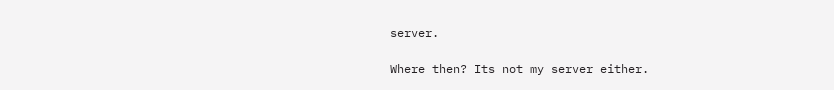server.

Where then? Its not my server either.